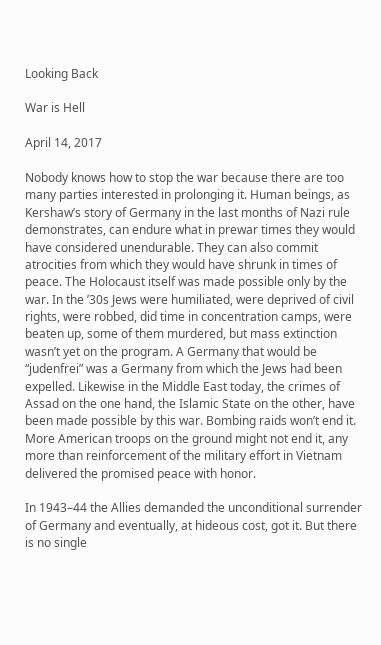Looking Back

War is Hell

April 14, 2017

Nobody knows how to stop the war because there are too many parties interested in prolonging it. Human beings, as Kershaw’s story of Germany in the last months of Nazi rule demonstrates, can endure what in prewar times they would have considered unendurable. They can also commit atrocities from which they would have shrunk in times of peace. The Holocaust itself was made possible only by the war. In the ’30s Jews were humiliated, were deprived of civil rights, were robbed, did time in concentration camps, were beaten up, some of them murdered, but mass extinction wasn’t yet on the program. A Germany that would be “judenfrei” was a Germany from which the Jews had been expelled. Likewise in the Middle East today, the crimes of Assad on the one hand, the Islamic State on the other, have been made possible by this war. Bombing raids won’t end it. More American troops on the ground might not end it, any more than reinforcement of the military effort in Vietnam delivered the promised peace with honor.

In 1943–44 the Allies demanded the unconditional surrender of Germany and eventually, at hideous cost, got it. But there is no single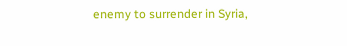enemy to surrender in Syria,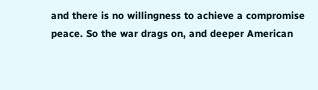and there is no willingness to achieve a compromise peace. So the war drags on, and deeper American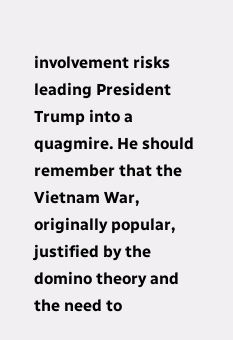involvement risks leading President Trump into a quagmire. He should remember that the Vietnam War, originally popular, justified by the domino theory and the need to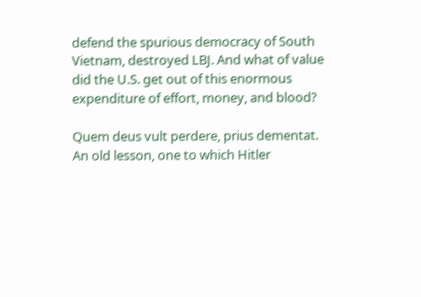defend the spurious democracy of South Vietnam, destroyed LBJ. And what of value did the U.S. get out of this enormous expenditure of effort, money, and blood?

Quem deus vult perdere, prius dementat. An old lesson, one to which Hitler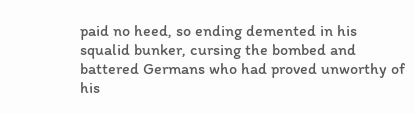paid no heed, so ending demented in his squalid bunker, cursing the bombed and battered Germans who had proved unworthy of his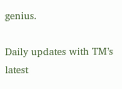genius.

Daily updates with TM’s latest